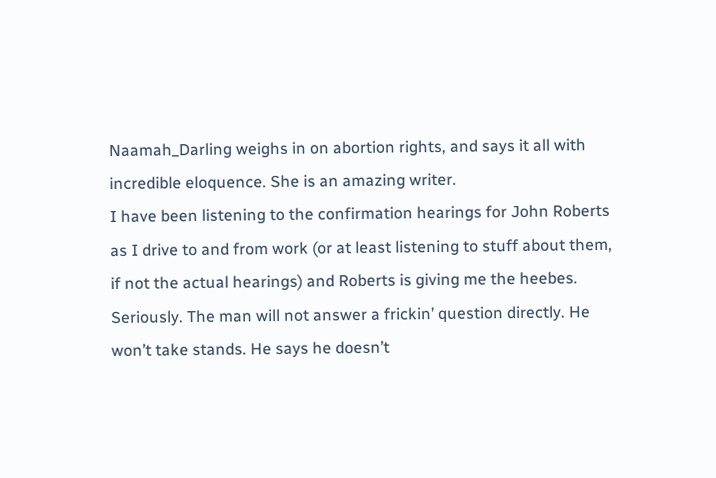Naamah_Darling weighs in on abortion rights, and says it all with incredible eloquence. She is an amazing writer.
I have been listening to the confirmation hearings for John Roberts as I drive to and from work (or at least listening to stuff about them, if not the actual hearings) and Roberts is giving me the heebes. Seriously. The man will not answer a frickin’ question directly. He won’t take stands. He says he doesn’t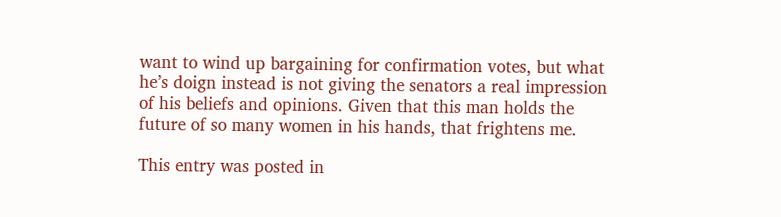want to wind up bargaining for confirmation votes, but what he’s doign instead is not giving the senators a real impression of his beliefs and opinions. Given that this man holds the future of so many women in his hands, that frightens me.

This entry was posted in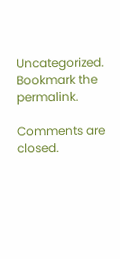Uncategorized. Bookmark the permalink.

Comments are closed.